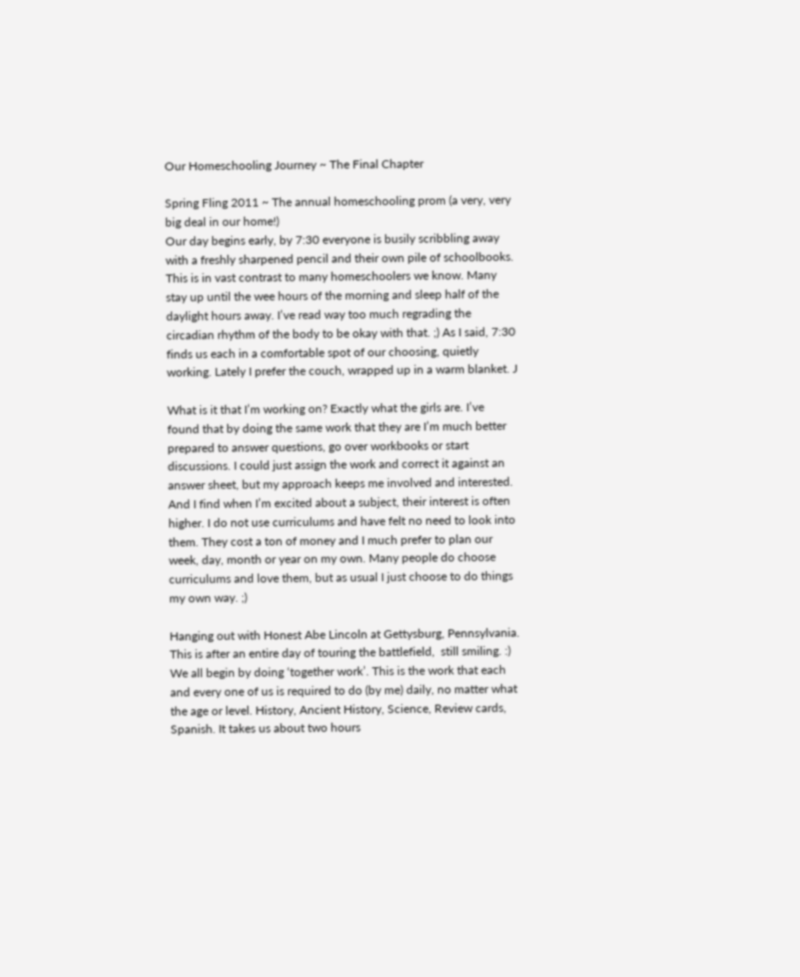Our Homeschooling Journey ~ The Final Chapter

Spring Fling 2011 ~ The annual homeschooling prom (a very, very big deal in our home!)
Our day begins early, by 7:30 everyone is busily scribbling away with a freshly sharpened pencil and their own pile of schoolbooks. This is in vast contrast to many homeschoolers we know. Many stay up until the wee hours of the morning and sleep half of the daylight hours away. I’ve read way too much regrading the circadian rhythm of the body to be okay with that. ;) As I said, 7:30 finds us each in a comfortable spot of our choosing, quietly working. Lately I prefer the couch, wrapped up in a warm blanket. J

What is it that I’m working on? Exactly what the girls are. I’ve found that by doing the same work that they are I’m much better prepared to answer questions, go over workbooks or start discussions. I could just assign the work and correct it against an answer sheet, but my approach keeps me involved and interested. And I find when I’m excited about a subject, their interest is often higher. I do not use curriculums and have felt no need to look into them. They cost a ton of money and I much prefer to plan our week, day, month or year on my own. Many people do choose curriculums and love them, but as usual I just choose to do things my own way. ;)

Hanging out with Honest Abe Lincoln at Gettysburg, Pennsylvania. This is after an entire day of touring the battlefield,  still smiling. :)
We all begin by doing ‘together work’. This is the work that each and every one of us is required to do (by me) daily, no matter what the age or level. History, Ancient History, Science, Review cards, Spanish. It takes us about two hours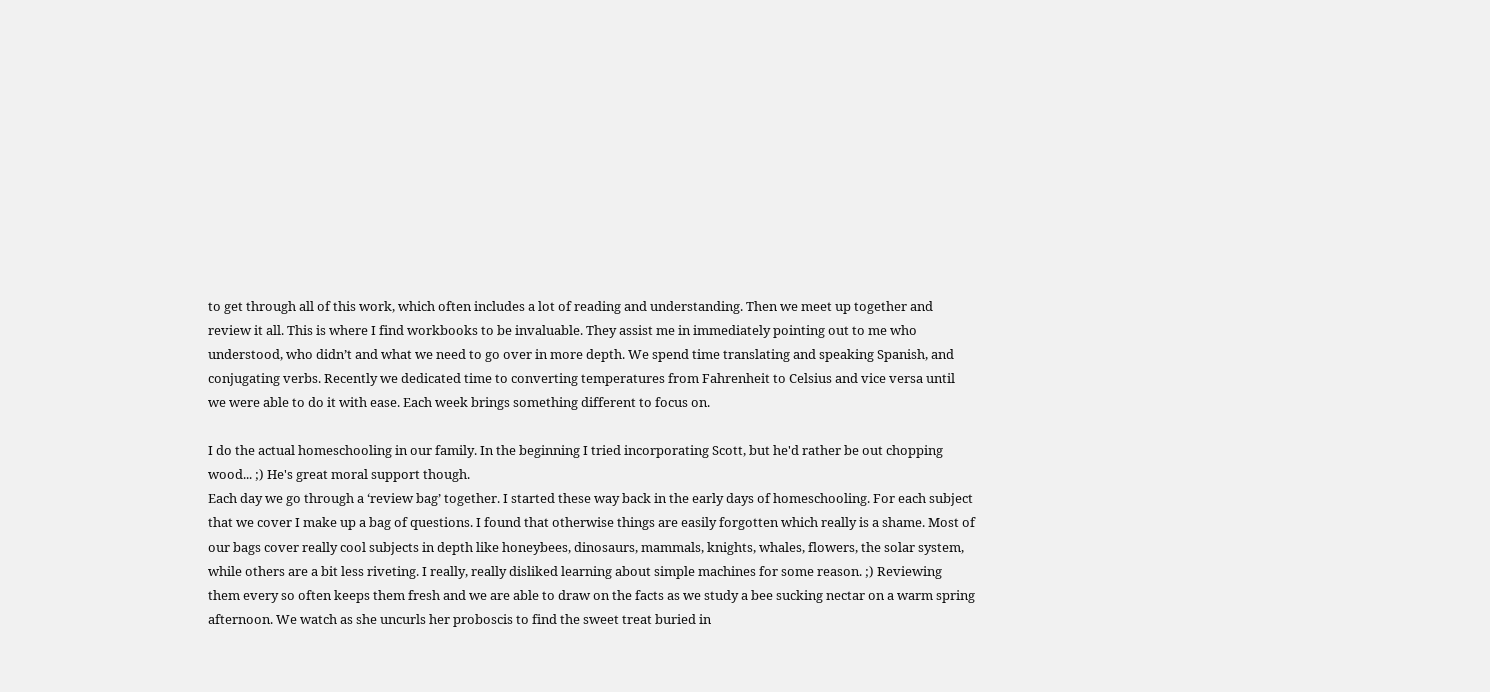to get through all of this work, which often includes a lot of reading and understanding. Then we meet up together and review it all. This is where I find workbooks to be invaluable. They assist me in immediately pointing out to me who understood, who didn’t and what we need to go over in more depth. We spend time translating and speaking Spanish, and conjugating verbs. Recently we dedicated time to converting temperatures from Fahrenheit to Celsius and vice versa until we were able to do it with ease. Each week brings something different to focus on.

I do the actual homeschooling in our family. In the beginning I tried incorporating Scott, but he'd rather be out chopping wood... ;) He's great moral support though.
Each day we go through a ‘review bag’ together. I started these way back in the early days of homeschooling. For each subject that we cover I make up a bag of questions. I found that otherwise things are easily forgotten which really is a shame. Most of our bags cover really cool subjects in depth like honeybees, dinosaurs, mammals, knights, whales, flowers, the solar system, while others are a bit less riveting. I really, really disliked learning about simple machines for some reason. ;) Reviewing them every so often keeps them fresh and we are able to draw on the facts as we study a bee sucking nectar on a warm spring afternoon. We watch as she uncurls her proboscis to find the sweet treat buried in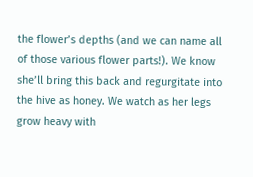the flower’s depths (and we can name all of those various flower parts!). We know she’ll bring this back and regurgitate into the hive as honey. We watch as her legs grow heavy with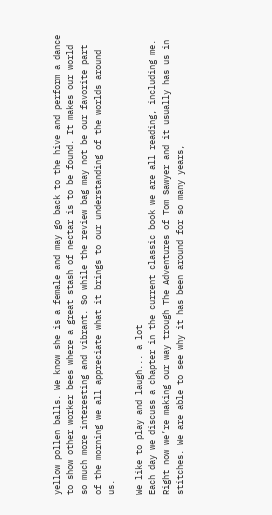yellow pollen balls. We know she is a female and may go back to the hive and perform a dance to show other worker bees where a great stash of nectar is to be found. It makes our world so much more interesting and vibrant. So while the review bag may not be our favorite part of the morning we all appreciate what it brings to our understanding of the worlds around us.

We like to play and laugh... a lot
Each day we discuss a chapter in the current classic book we are all reading, including me. Right now we’re making our way trough The Adventures of Tom Sawyer and it usually has us in stitches. We are able to see why it has been around for so many years,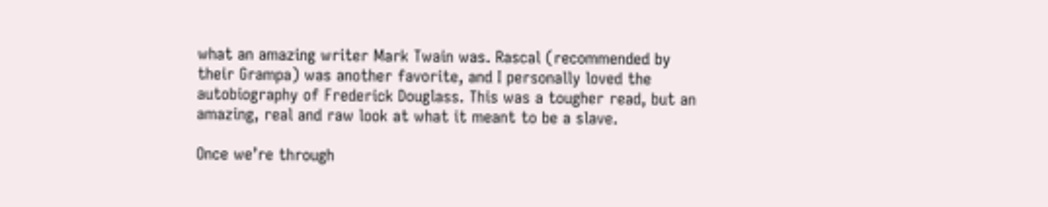what an amazing writer Mark Twain was. Rascal (recommended by their Grampa) was another favorite, and I personally loved the autobiography of Frederick Douglass. This was a tougher read, but an amazing, real and raw look at what it meant to be a slave.

Once we’re through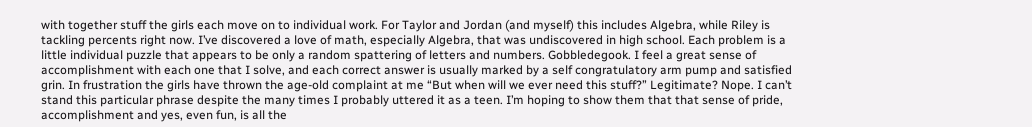with together stuff the girls each move on to individual work. For Taylor and Jordan (and myself) this includes Algebra, while Riley is tackling percents right now. I’ve discovered a love of math, especially Algebra, that was undiscovered in high school. Each problem is a little individual puzzle that appears to be only a random spattering of letters and numbers. Gobbledegook. I feel a great sense of accomplishment with each one that I solve, and each correct answer is usually marked by a self congratulatory arm pump and satisfied grin. In frustration the girls have thrown the age-old complaint at me “But when will we ever need this stuff?” Legitimate? Nope. I can’t stand this particular phrase despite the many times I probably uttered it as a teen. I’m hoping to show them that that sense of pride, accomplishment and yes, even fun, is all the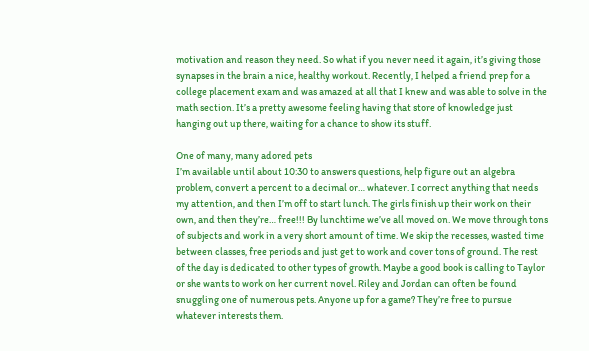motivation and reason they need. So what if you never need it again, it’s giving those synapses in the brain a nice, healthy workout. Recently, I helped a friend prep for a college placement exam and was amazed at all that I knew and was able to solve in the math section. It’s a pretty awesome feeling having that store of knowledge just hanging out up there, waiting for a chance to show its stuff.

One of many, many adored pets
I’m available until about 10:30 to answers questions, help figure out an algebra problem, convert a percent to a decimal or… whatever. I correct anything that needs my attention, and then I’m off to start lunch. The girls finish up their work on their own, and then they’re… free!!! By lunchtime we’ve all moved on. We move through tons of subjects and work in a very short amount of time. We skip the recesses, wasted time between classes, free periods and just get to work and cover tons of ground. The rest of the day is dedicated to other types of growth. Maybe a good book is calling to Taylor or she wants to work on her current novel. Riley and Jordan can often be found snuggling one of numerous pets. Anyone up for a game? They’re free to pursue whatever interests them.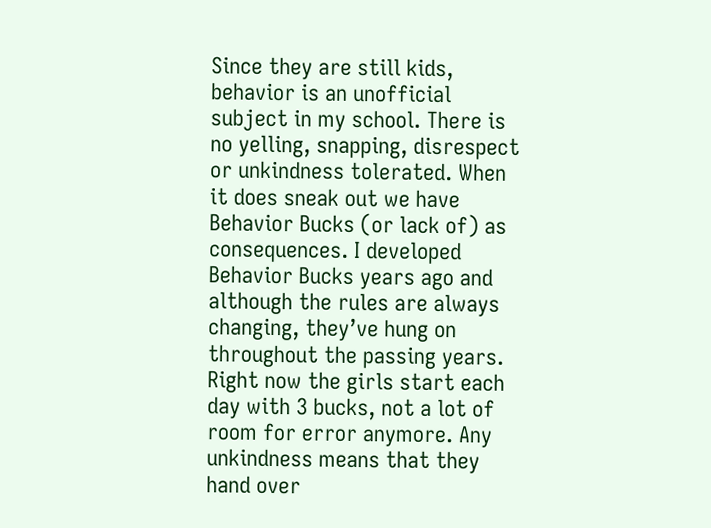Since they are still kids, behavior is an unofficial subject in my school. There is no yelling, snapping, disrespect or unkindness tolerated. When it does sneak out we have Behavior Bucks (or lack of) as consequences. I developed Behavior Bucks years ago and although the rules are always changing, they’ve hung on throughout the passing years. Right now the girls start each day with 3 bucks, not a lot of room for error anymore. Any unkindness means that they hand over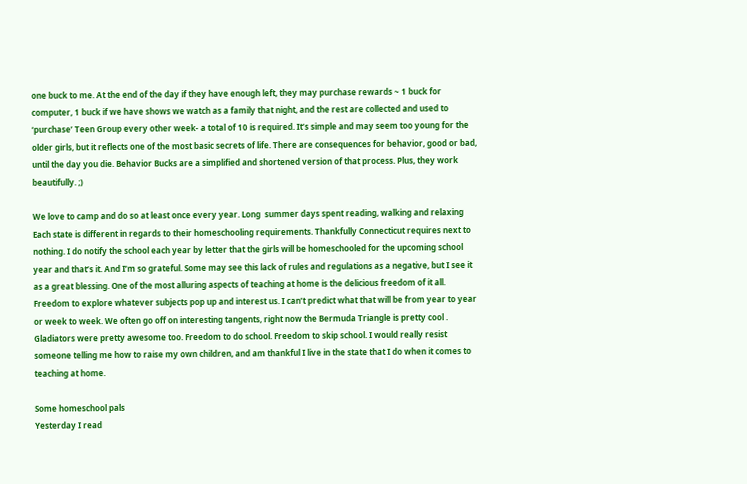one buck to me. At the end of the day if they have enough left, they may purchase rewards ~ 1 buck for computer, 1 buck if we have shows we watch as a family that night, and the rest are collected and used to ‘purchase’ Teen Group every other week- a total of 10 is required. It’s simple and may seem too young for the older girls, but it reflects one of the most basic secrets of life. There are consequences for behavior, good or bad, until the day you die. Behavior Bucks are a simplified and shortened version of that process. Plus, they work beautifully. ;)

We love to camp and do so at least once every year. Long  summer days spent reading, walking and relaxing
Each state is different in regards to their homeschooling requirements. Thankfully Connecticut requires next to nothing. I do notify the school each year by letter that the girls will be homeschooled for the upcoming school year and that’s it. And I’m so grateful. Some may see this lack of rules and regulations as a negative, but I see it as a great blessing. One of the most alluring aspects of teaching at home is the delicious freedom of it all. Freedom to explore whatever subjects pop up and interest us. I can’t predict what that will be from year to year or week to week. We often go off on interesting tangents, right now the Bermuda Triangle is pretty cool . Gladiators were pretty awesome too. Freedom to do school. Freedom to skip school. I would really resist someone telling me how to raise my own children, and am thankful I live in the state that I do when it comes to teaching at home.

Some homeschool pals
Yesterday I read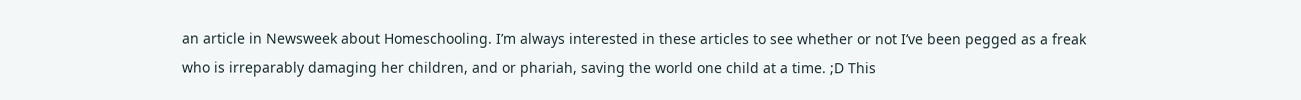an article in Newsweek about Homeschooling. I’m always interested in these articles to see whether or not I’ve been pegged as a freak who is irreparably damaging her children, and or phariah, saving the world one child at a time. ;D This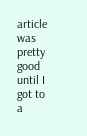article was pretty good until I got to a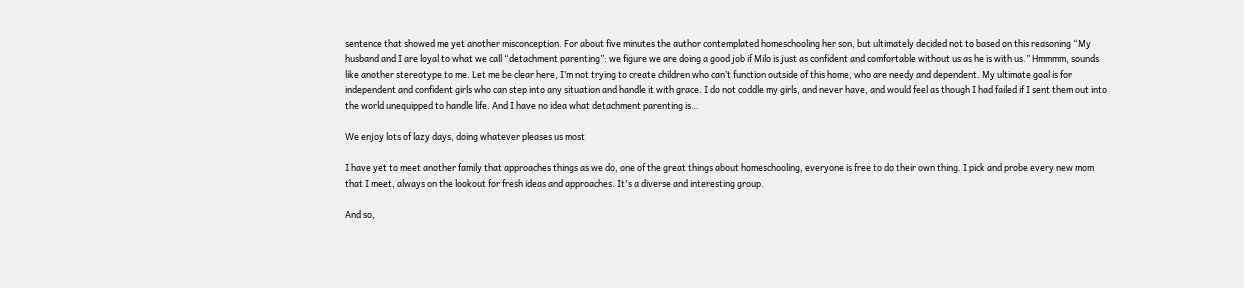sentence that showed me yet another misconception. For about five minutes the author contemplated homeschooling her son, but ultimately decided not to based on this reasoning “My husband and I are loyal to what we call “detachment parenting”: we figure we are doing a good job if Milo is just as confident and comfortable without us as he is with us.” Hmmmm, sounds like another stereotype to me. Let me be clear here, I’m not trying to create children who can’t function outside of this home, who are needy and dependent. My ultimate goal is for independent and confident girls who can step into any situation and handle it with grace. I do not coddle my girls, and never have, and would feel as though I had failed if I sent them out into the world unequipped to handle life. And I have no idea what detachment parenting is…

We enjoy lots of lazy days, doing whatever pleases us most

I have yet to meet another family that approaches things as we do, one of the great things about homeschooling, everyone is free to do their own thing. I pick and probe every new mom that I meet, always on the lookout for fresh ideas and approaches. It's a diverse and interesting group.

And so,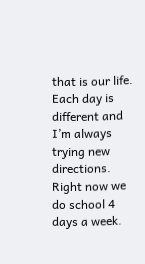that is our life. Each day is different and I’m always trying new directions. Right now we do school 4 days a week.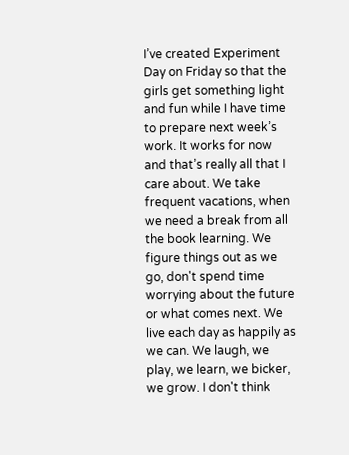I’ve created Experiment Day on Friday so that the girls get something light and fun while I have time to prepare next week’s work. It works for now and that’s really all that I care about. We take frequent vacations, when we need a break from all the book learning. We figure things out as we go, don't spend time worrying about the future or what comes next. We live each day as happily as we can. We laugh, we play, we learn, we bicker, we grow. I don't think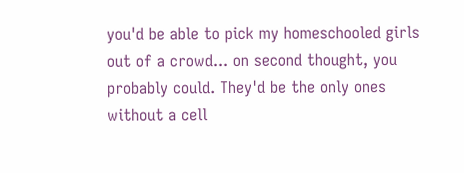you'd be able to pick my homeschooled girls out of a crowd... on second thought, you probably could. They'd be the only ones without a cell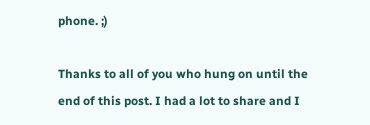phone. ;)

Thanks to all of you who hung on until the end of this post. I had a lot to share and I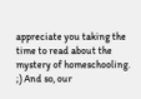appreciate you taking the time to read about the mystery of homeschooling. ;) And so, our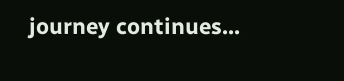journey continues...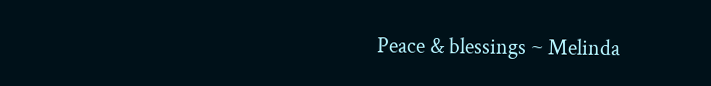Peace & blessings ~ Melinda